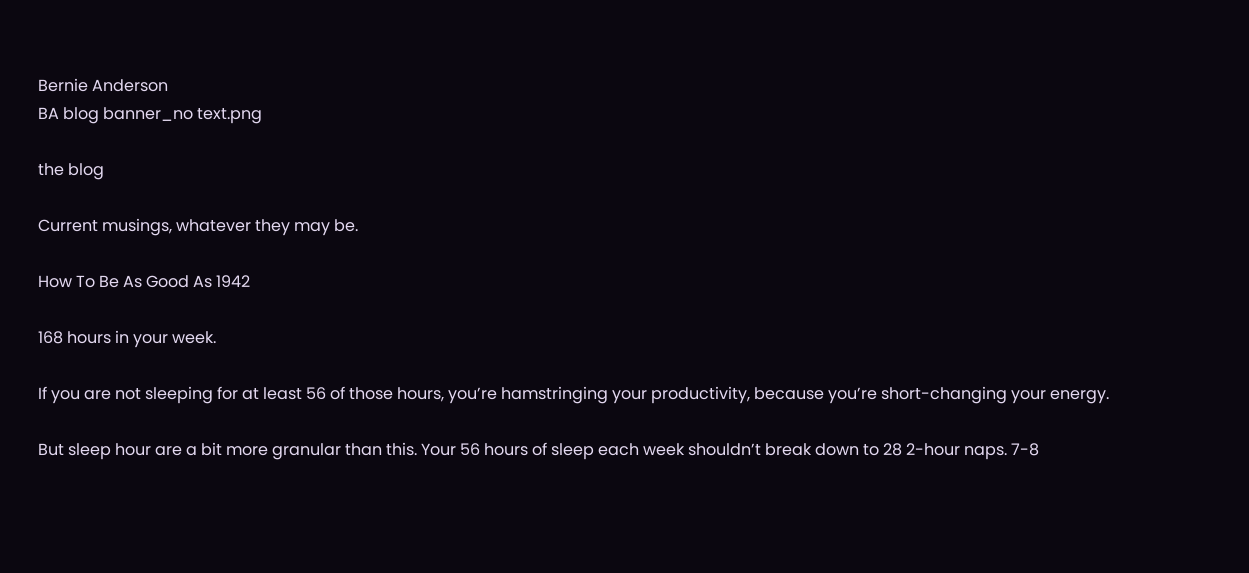Bernie Anderson
BA blog banner_no text.png

the blog

Current musings, whatever they may be.

How To Be As Good As 1942

168 hours in your week.

If you are not sleeping for at least 56 of those hours, you’re hamstringing your productivity, because you’re short-changing your energy.

But sleep hour are a bit more granular than this. Your 56 hours of sleep each week shouldn’t break down to 28 2-hour naps. 7-8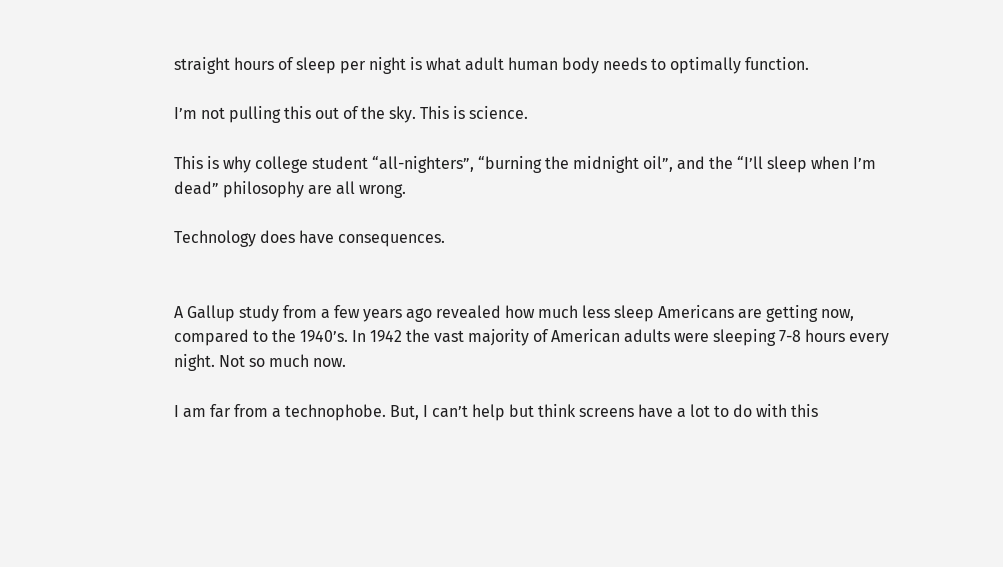straight hours of sleep per night is what adult human body needs to optimally function.

I’m not pulling this out of the sky. This is science.

This is why college student “all-nighters”, “burning the midnight oil”, and the “I’ll sleep when I’m dead” philosophy are all wrong.

Technology does have consequences.


A Gallup study from a few years ago revealed how much less sleep Americans are getting now, compared to the 1940’s. In 1942 the vast majority of American adults were sleeping 7-8 hours every night. Not so much now.

I am far from a technophobe. But, I can’t help but think screens have a lot to do with this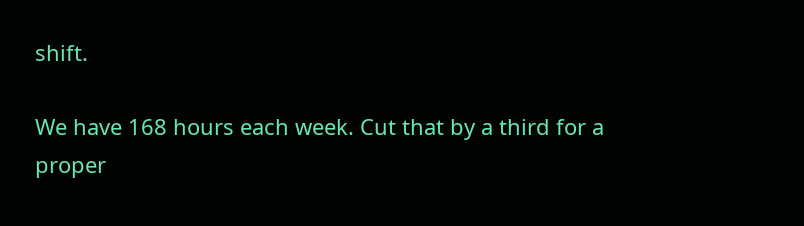shift.

We have 168 hours each week. Cut that by a third for a proper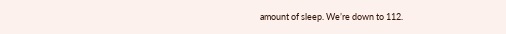amount of sleep. We’re down to 112.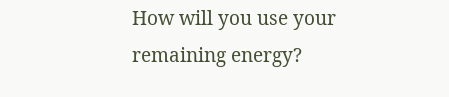How will you use your remaining energy?